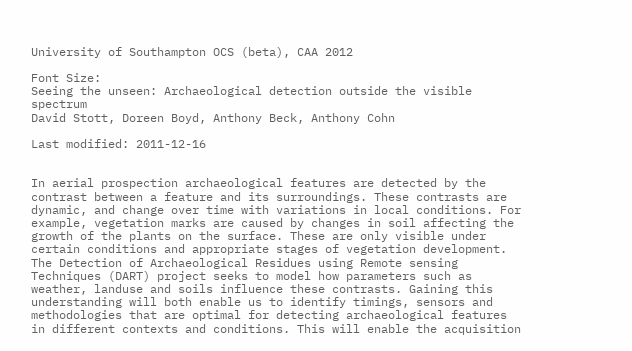University of Southampton OCS (beta), CAA 2012

Font Size:
Seeing the unseen: Archaeological detection outside the visible spectrum
David Stott, Doreen Boyd, Anthony Beck, Anthony Cohn

Last modified: 2011-12-16


In aerial prospection archaeological features are detected by the contrast between a feature and its surroundings. These contrasts are dynamic, and change over time with variations in local conditions. For example, vegetation marks are caused by changes in soil affecting the growth of the plants on the surface. These are only visible under certain conditions and appropriate stages of vegetation development. The Detection of Archaeological Residues using Remote sensing Techniques (DART) project seeks to model how parameters such as weather, landuse and soils influence these contrasts. Gaining this understanding will both enable us to identify timings, sensors and methodologies that are optimal for detecting archaeological features in different contexts and conditions. This will enable the acquisition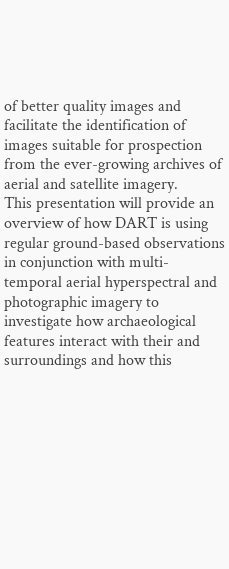of better quality images and facilitate the identification of images suitable for prospection from the ever-growing archives of aerial and satellite imagery.
This presentation will provide an overview of how DART is using regular ground-based observations in conjunction with multi-temporal aerial hyperspectral and photographic imagery to investigate how archaeological features interact with their and surroundings and how this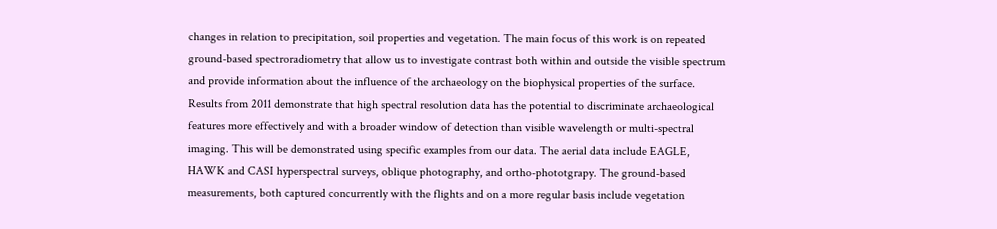changes in relation to precipitation, soil properties and vegetation. The main focus of this work is on repeated ground-based spectroradiometry that allow us to investigate contrast both within and outside the visible spectrum and provide information about the influence of the archaeology on the biophysical properties of the surface. Results from 2011 demonstrate that high spectral resolution data has the potential to discriminate archaeological features more effectively and with a broader window of detection than visible wavelength or multi-spectral imaging. This will be demonstrated using specific examples from our data. The aerial data include EAGLE, HAWK and CASI hyperspectral surveys, oblique photography, and ortho-phototgrapy. The ground-based measurements, both captured concurrently with the flights and on a more regular basis include vegetation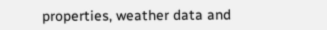properties, weather data and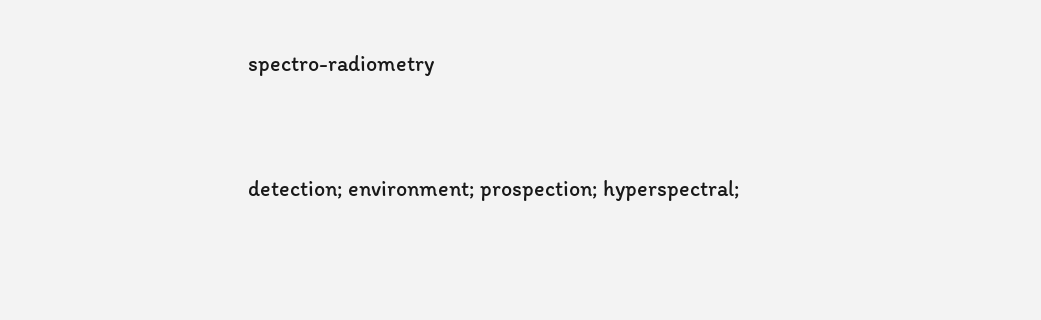spectro-radiometry


detection; environment; prospection; hyperspectral;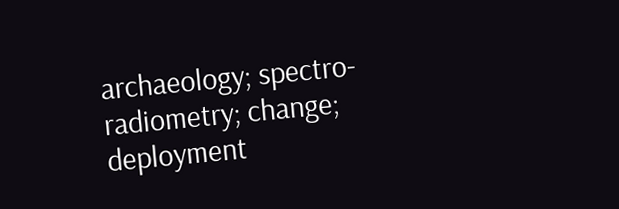archaeology; spectro-radiometry; change; deployment